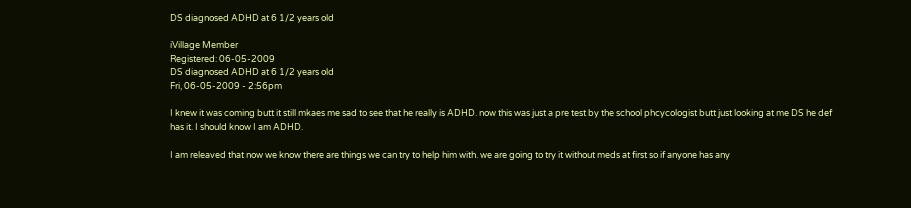DS diagnosed ADHD at 6 1/2 years old

iVillage Member
Registered: 06-05-2009
DS diagnosed ADHD at 6 1/2 years old
Fri, 06-05-2009 - 2:56pm

I knew it was coming butt it still mkaes me sad to see that he really is ADHD. now this was just a pre test by the school phcycologist butt just looking at me DS he def has it. I should know I am ADHD.

I am releaved that now we know there are things we can try to help him with. we are going to try it without meds at first so if anyone has any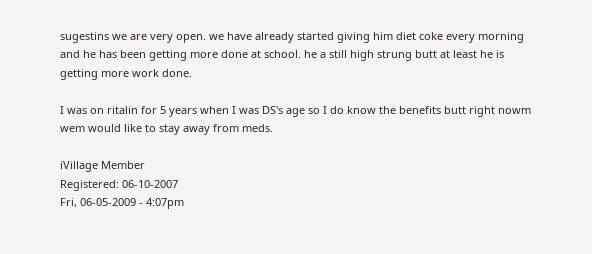sugestins we are very open. we have already started giving him diet coke every morning and he has been getting more done at school. he a still high strung butt at least he is getting more work done.

I was on ritalin for 5 years when I was DS's age so I do know the benefits butt right nowm wem would like to stay away from meds.

iVillage Member
Registered: 06-10-2007
Fri, 06-05-2009 - 4:07pm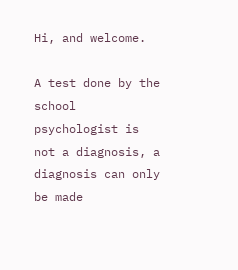Hi, and welcome.

A test done by the school psychologist is not a diagnosis, a diagnosis can only be made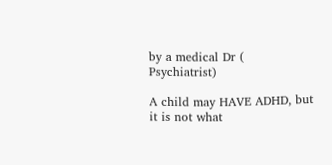by a medical Dr ( Psychiatrist)

A child may HAVE ADHD, but it is not what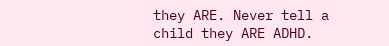they ARE. Never tell a child they ARE ADHD.